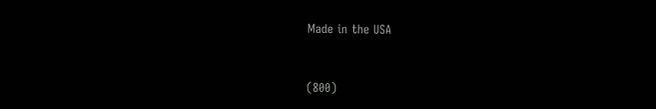Made in the USA


(800)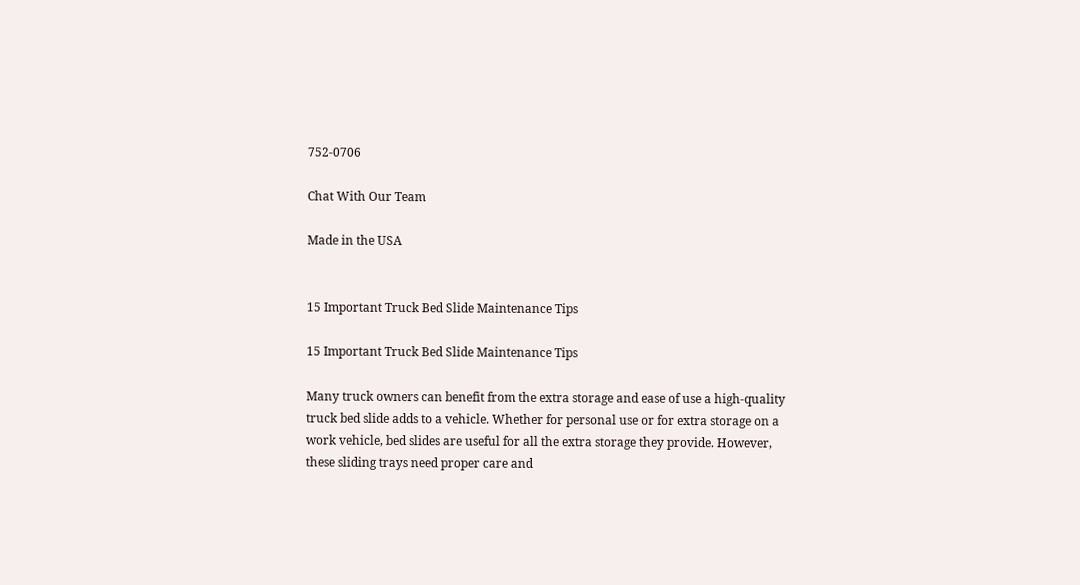752-0706

Chat With Our Team

Made in the USA


15 Important Truck Bed Slide Maintenance Tips

15 Important Truck Bed Slide Maintenance Tips

Many truck owners can benefit from the extra storage and ease of use a high-quality truck bed slide adds to a vehicle. Whether for personal use or for extra storage on a work vehicle, bed slides are useful for all the extra storage they provide. However, these sliding trays need proper care and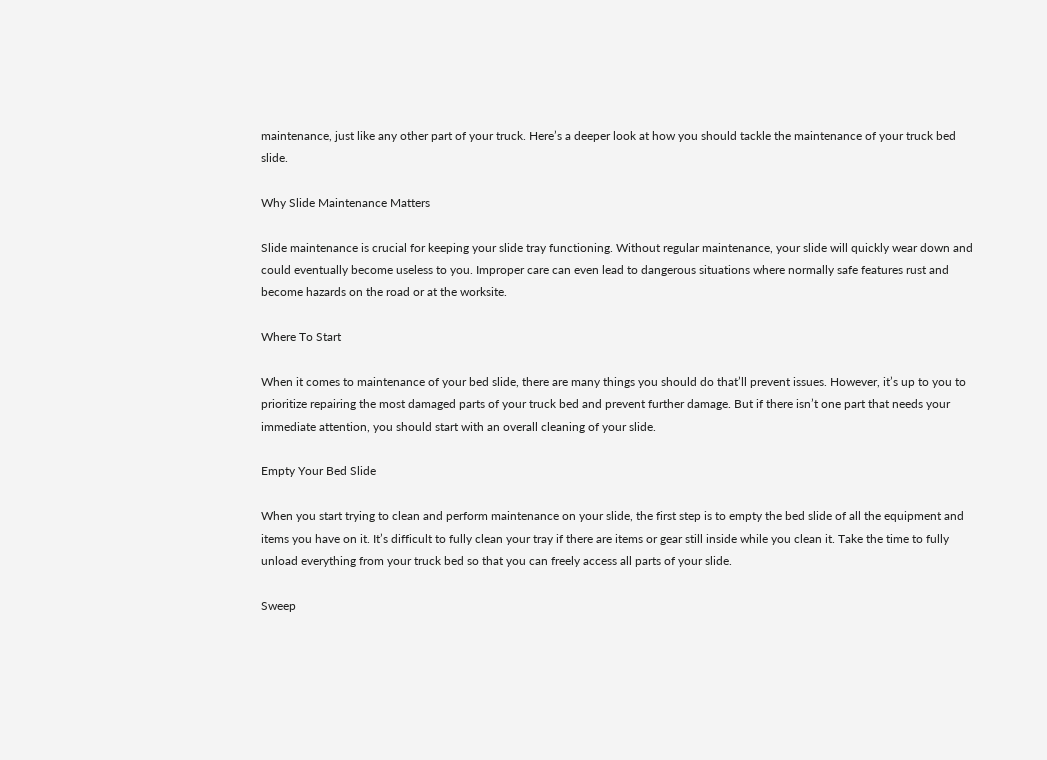maintenance, just like any other part of your truck. Here’s a deeper look at how you should tackle the maintenance of your truck bed slide.

Why Slide Maintenance Matters

Slide maintenance is crucial for keeping your slide tray functioning. Without regular maintenance, your slide will quickly wear down and could eventually become useless to you. Improper care can even lead to dangerous situations where normally safe features rust and become hazards on the road or at the worksite.

Where To Start

When it comes to maintenance of your bed slide, there are many things you should do that’ll prevent issues. However, it’s up to you to prioritize repairing the most damaged parts of your truck bed and prevent further damage. But if there isn’t one part that needs your immediate attention, you should start with an overall cleaning of your slide.

Empty Your Bed Slide

When you start trying to clean and perform maintenance on your slide, the first step is to empty the bed slide of all the equipment and items you have on it. It’s difficult to fully clean your tray if there are items or gear still inside while you clean it. Take the time to fully unload everything from your truck bed so that you can freely access all parts of your slide.

Sweep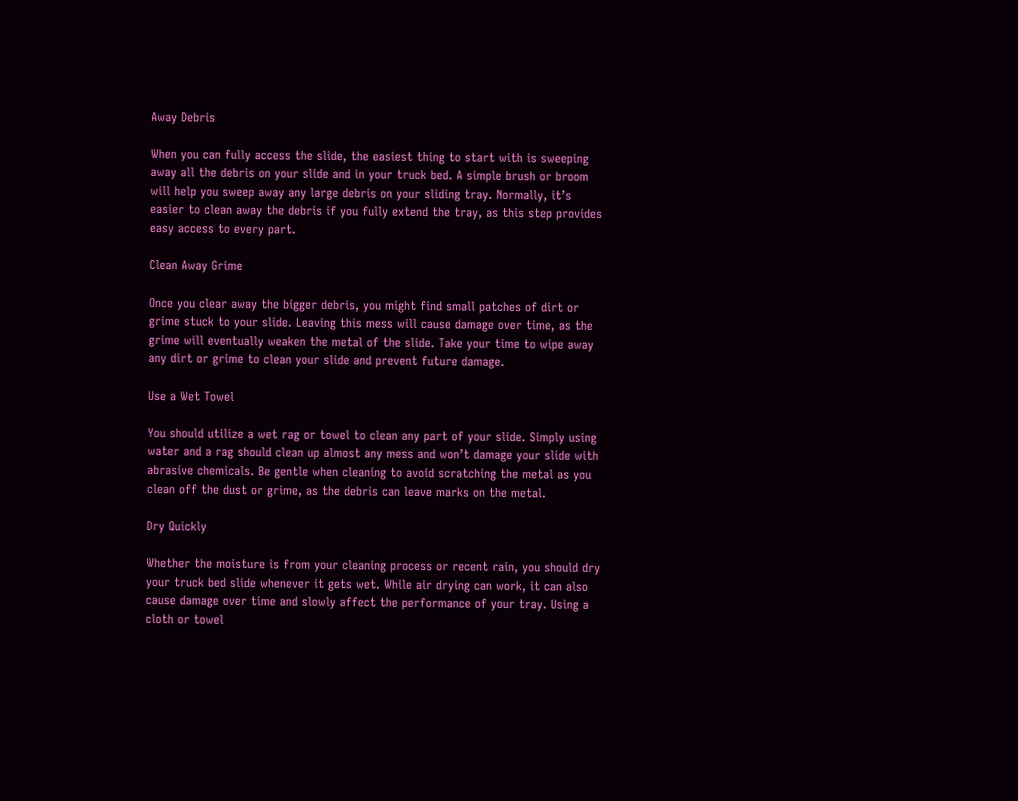Away Debris

When you can fully access the slide, the easiest thing to start with is sweeping away all the debris on your slide and in your truck bed. A simple brush or broom will help you sweep away any large debris on your sliding tray. Normally, it’s easier to clean away the debris if you fully extend the tray, as this step provides easy access to every part.

Clean Away Grime

Once you clear away the bigger debris, you might find small patches of dirt or grime stuck to your slide. Leaving this mess will cause damage over time, as the grime will eventually weaken the metal of the slide. Take your time to wipe away any dirt or grime to clean your slide and prevent future damage.

Use a Wet Towel

You should utilize a wet rag or towel to clean any part of your slide. Simply using water and a rag should clean up almost any mess and won’t damage your slide with abrasive chemicals. Be gentle when cleaning to avoid scratching the metal as you clean off the dust or grime, as the debris can leave marks on the metal.

Dry Quickly

Whether the moisture is from your cleaning process or recent rain, you should dry your truck bed slide whenever it gets wet. While air drying can work, it can also cause damage over time and slowly affect the performance of your tray. Using a cloth or towel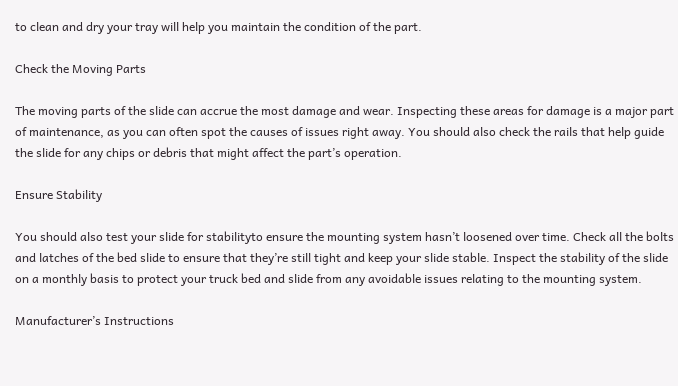to clean and dry your tray will help you maintain the condition of the part.

Check the Moving Parts

The moving parts of the slide can accrue the most damage and wear. Inspecting these areas for damage is a major part of maintenance, as you can often spot the causes of issues right away. You should also check the rails that help guide the slide for any chips or debris that might affect the part’s operation.

Ensure Stability

You should also test your slide for stabilityto ensure the mounting system hasn’t loosened over time. Check all the bolts and latches of the bed slide to ensure that they’re still tight and keep your slide stable. Inspect the stability of the slide on a monthly basis to protect your truck bed and slide from any avoidable issues relating to the mounting system.

Manufacturer’s Instructions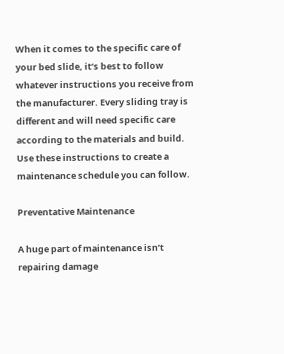When it comes to the specific care of your bed slide, it’s best to follow whatever instructions you receive from the manufacturer. Every sliding tray is different and will need specific care according to the materials and build. Use these instructions to create a maintenance schedule you can follow.

Preventative Maintenance

A huge part of maintenance isn’t repairing damage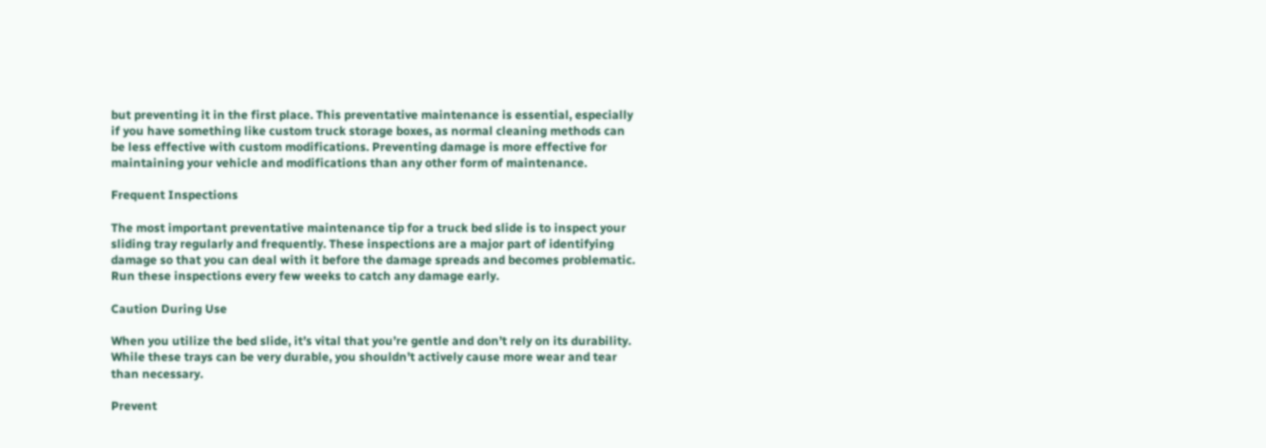but preventing it in the first place. This preventative maintenance is essential, especially if you have something like custom truck storage boxes, as normal cleaning methods can be less effective with custom modifications. Preventing damage is more effective for maintaining your vehicle and modifications than any other form of maintenance.

Frequent Inspections

The most important preventative maintenance tip for a truck bed slide is to inspect your sliding tray regularly and frequently. These inspections are a major part of identifying damage so that you can deal with it before the damage spreads and becomes problematic. Run these inspections every few weeks to catch any damage early.

Caution During Use

When you utilize the bed slide, it’s vital that you’re gentle and don’t rely on its durability. While these trays can be very durable, you shouldn’t actively cause more wear and tear than necessary.

Prevent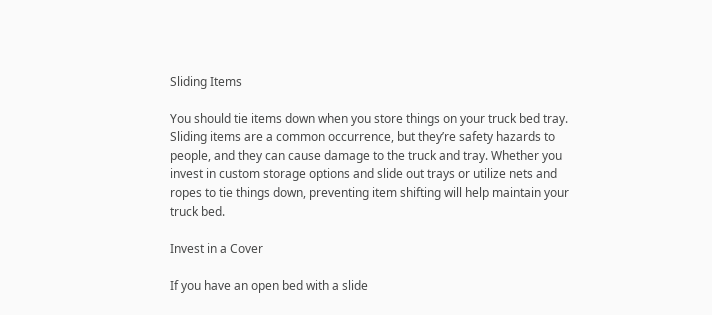Sliding Items

You should tie items down when you store things on your truck bed tray. Sliding items are a common occurrence, but they’re safety hazards to people, and they can cause damage to the truck and tray. Whether you invest in custom storage options and slide out trays or utilize nets and ropes to tie things down, preventing item shifting will help maintain your truck bed.

Invest in a Cover

If you have an open bed with a slide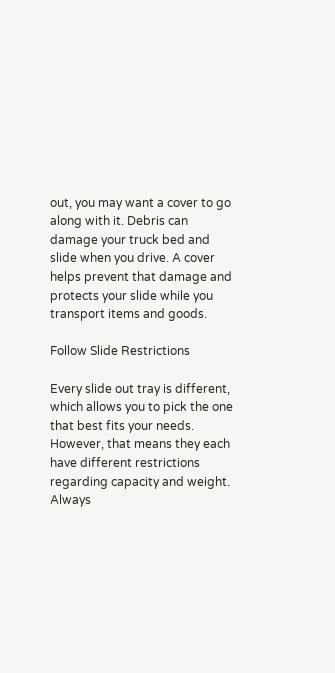out, you may want a cover to go along with it. Debris can damage your truck bed and slide when you drive. A cover helps prevent that damage and protects your slide while you transport items and goods.

Follow Slide Restrictions

Every slide out tray is different, which allows you to pick the one that best fits your needs. However, that means they each have different restrictions regarding capacity and weight. Always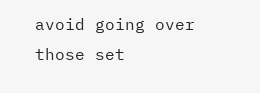avoid going over those set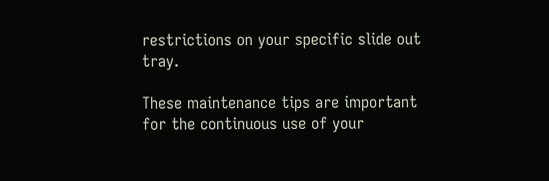restrictions on your specific slide out tray.

These maintenance tips are important for the continuous use of your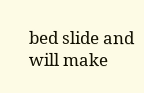bed slide and will make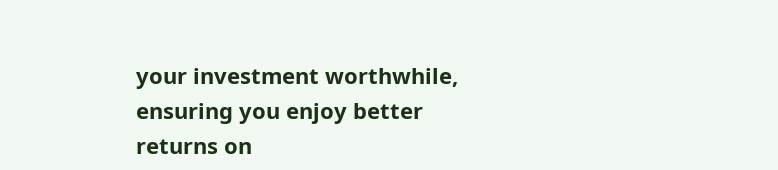your investment worthwhile, ensuring you enjoy better returns on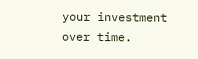your investment over time.